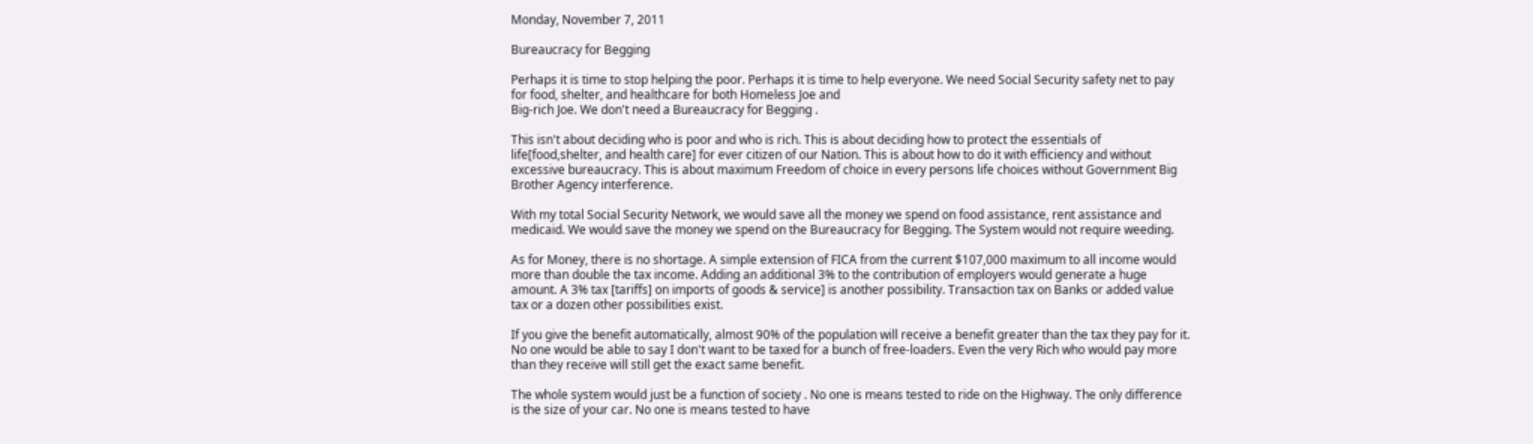Monday, November 7, 2011

Bureaucracy for Begging

Perhaps it is time to stop helping the poor. Perhaps it is time to help everyone. We need Social Security safety net to pay for food, shelter, and healthcare for both Homeless Joe and
Big-rich Joe. We don't need a Bureaucracy for Begging .

This isn't about deciding who is poor and who is rich. This is about deciding how to protect the essentials of life[food,shelter, and health care] for ever citizen of our Nation. This is about how to do it with efficiency and without excessive bureaucracy. This is about maximum Freedom of choice in every persons life choices without Government Big Brother Agency interference.

With my total Social Security Network, we would save all the money we spend on food assistance, rent assistance and medicaid. We would save the money we spend on the Bureaucracy for Begging. The System would not require weeding.

As for Money, there is no shortage. A simple extension of FICA from the current $107,000 maximum to all income would more than double the tax income. Adding an additional 3% to the contribution of employers would generate a huge amount. A 3% tax [tariffs] on imports of goods & service] is another possibility. Transaction tax on Banks or added value tax or a dozen other possibilities exist.

If you give the benefit automatically, almost 90% of the population will receive a benefit greater than the tax they pay for it. No one would be able to say I don't want to be taxed for a bunch of free-loaders. Even the very Rich who would pay more than they receive will still get the exact same benefit.

The whole system would just be a function of society . No one is means tested to ride on the Highway. The only difference is the size of your car. No one is means tested to have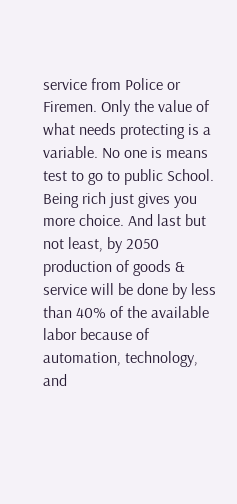service from Police or Firemen. Only the value of what needs protecting is a variable. No one is means test to go to public School. Being rich just gives you more choice. And last but not least, by 2050 production of goods & service will be done by less than 40% of the available labor because of automation, technology, and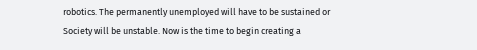robotics. The permanently unemployed will have to be sustained or Society will be unstable. Now is the time to begin creating a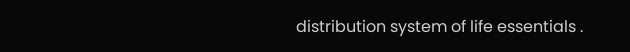distribution system of life essentials .